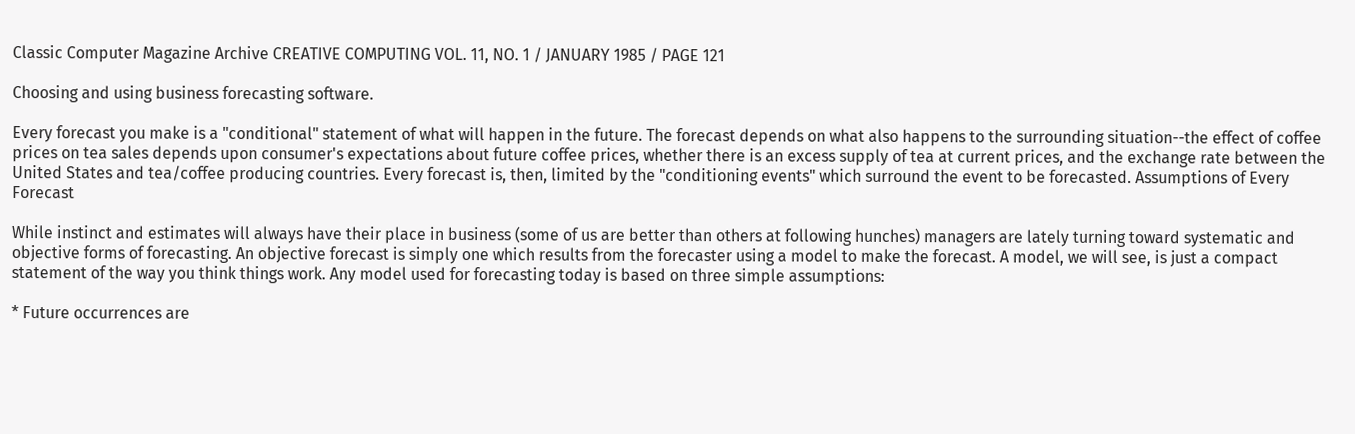Classic Computer Magazine Archive CREATIVE COMPUTING VOL. 11, NO. 1 / JANUARY 1985 / PAGE 121

Choosing and using business forecasting software.

Every forecast you make is a "conditional" statement of what will happen in the future. The forecast depends on what also happens to the surrounding situation--the effect of coffee prices on tea sales depends upon consumer's expectations about future coffee prices, whether there is an excess supply of tea at current prices, and the exchange rate between the United States and tea/coffee producing countries. Every forecast is, then, limited by the "conditioning events" which surround the event to be forecasted. Assumptions of Every Forecast

While instinct and estimates will always have their place in business (some of us are better than others at following hunches) managers are lately turning toward systematic and objective forms of forecasting. An objective forecast is simply one which results from the forecaster using a model to make the forecast. A model, we will see, is just a compact statement of the way you think things work. Any model used for forecasting today is based on three simple assumptions:

* Future occurrences are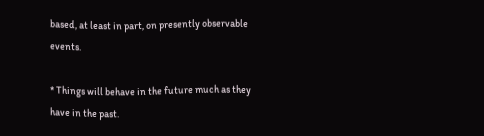based, at least in part, on presently observable events.

* Things will behave in the future much as they have in the past.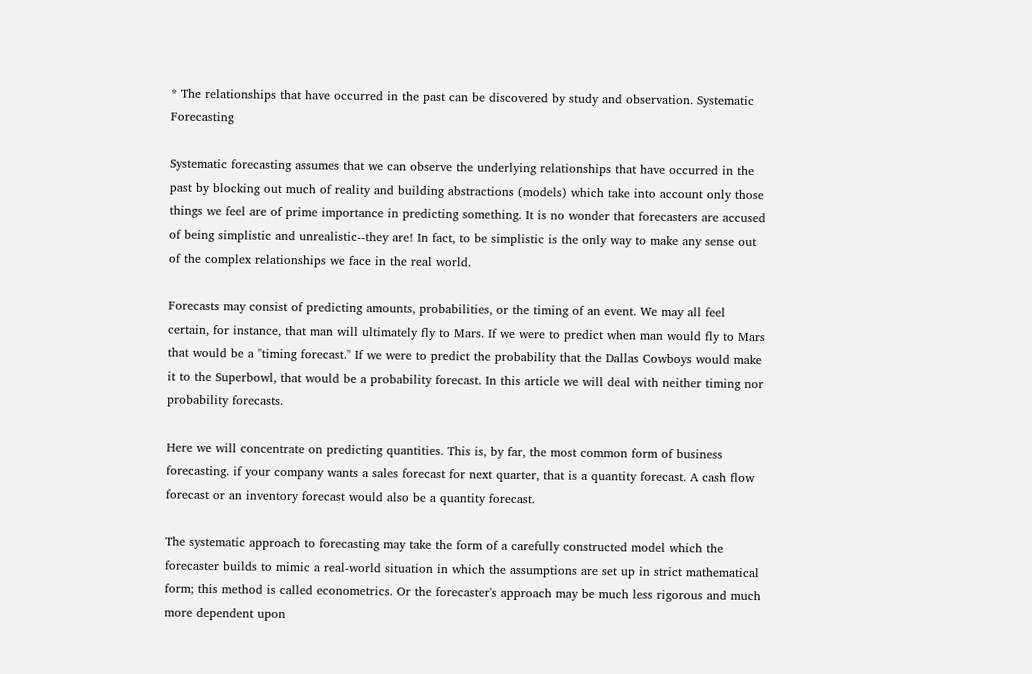* The relationships that have occurred in the past can be discovered by study and observation. Systematic Forecasting

Systematic forecasting assumes that we can observe the underlying relationships that have occurred in the past by blocking out much of reality and building abstractions (models) which take into account only those things we feel are of prime importance in predicting something. It is no wonder that forecasters are accused of being simplistic and unrealistic--they are! In fact, to be simplistic is the only way to make any sense out of the complex relationships we face in the real world.

Forecasts may consist of predicting amounts, probabilities, or the timing of an event. We may all feel certain, for instance, that man will ultimately fly to Mars. If we were to predict when man would fly to Mars that would be a "timing forecast." If we were to predict the probability that the Dallas Cowboys would make it to the Superbowl, that would be a probability forecast. In this article we will deal with neither timing nor probability forecasts.

Here we will concentrate on predicting quantities. This is, by far, the most common form of business forecasting. if your company wants a sales forecast for next quarter, that is a quantity forecast. A cash flow forecast or an inventory forecast would also be a quantity forecast.

The systematic approach to forecasting may take the form of a carefully constructed model which the forecaster builds to mimic a real-world situation in which the assumptions are set up in strict mathematical form; this method is called econometrics. Or the forecaster's approach may be much less rigorous and much more dependent upon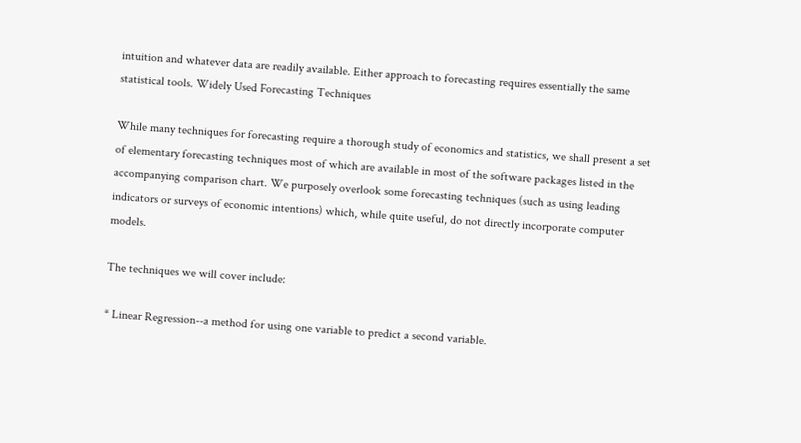intuition and whatever data are readily available. Either approach to forecasting requires essentially the same statistical tools. Widely Used Forecasting Techniques

While many techniques for forecasting require a thorough study of economics and statistics, we shall present a set of elementary forecasting techniques most of which are available in most of the software packages listed in the accompanying comparison chart. We purposely overlook some forecasting techniques (such as using leading indicators or surveys of economic intentions) which, while quite useful, do not directly incorporate computer models.

The techniques we will cover include:

* Linear Regression--a method for using one variable to predict a second variable.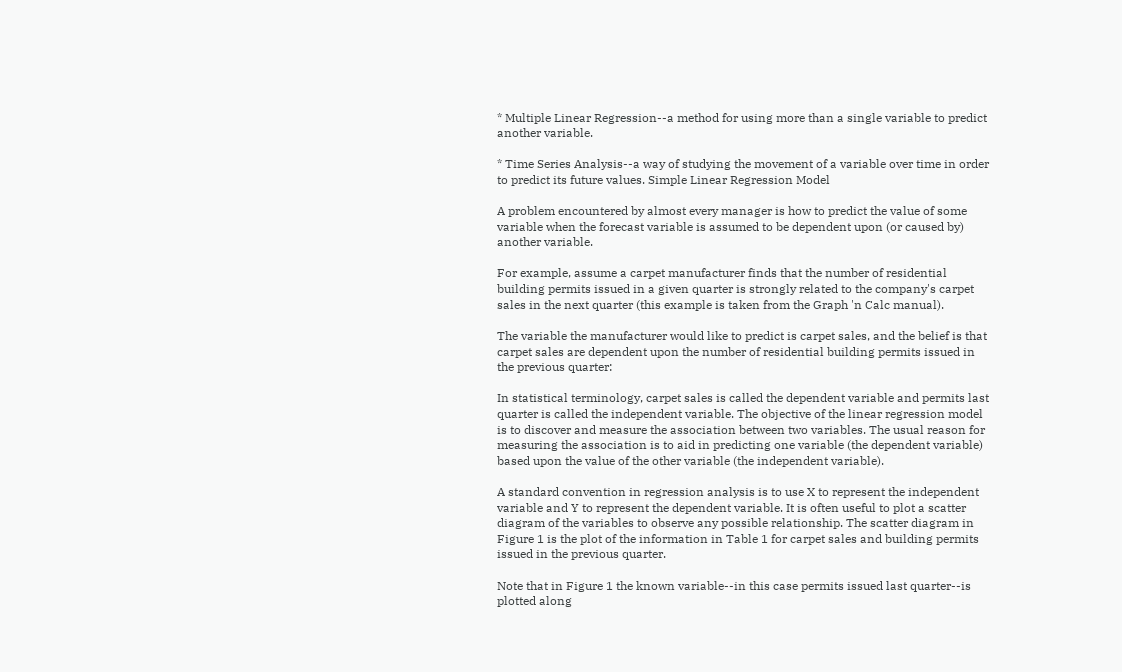* Multiple Linear Regression--a method for using more than a single variable to predict another variable.

* Time Series Analysis--a way of studying the movement of a variable over time in order to predict its future values. Simple Linear Regression Model

A problem encountered by almost every manager is how to predict the value of some variable when the forecast variable is assumed to be dependent upon (or caused by) another variable.

For example, assume a carpet manufacturer finds that the number of residential building permits issued in a given quarter is strongly related to the company's carpet sales in the next quarter (this example is taken from the Graph 'n Calc manual).

The variable the manufacturer would like to predict is carpet sales, and the belief is that carpet sales are dependent upon the number of residential building permits issued in the previous quarter:

In statistical terminology, carpet sales is called the dependent variable and permits last quarter is called the independent variable. The objective of the linear regression model is to discover and measure the association between two variables. The usual reason for measuring the association is to aid in predicting one variable (the dependent variable) based upon the value of the other variable (the independent variable).

A standard convention in regression analysis is to use X to represent the independent variable and Y to represent the dependent variable. It is often useful to plot a scatter diagram of the variables to observe any possible relationship. The scatter diagram in Figure 1 is the plot of the information in Table 1 for carpet sales and building permits issued in the previous quarter.

Note that in Figure 1 the known variable--in this case permits issued last quarter--is plotted along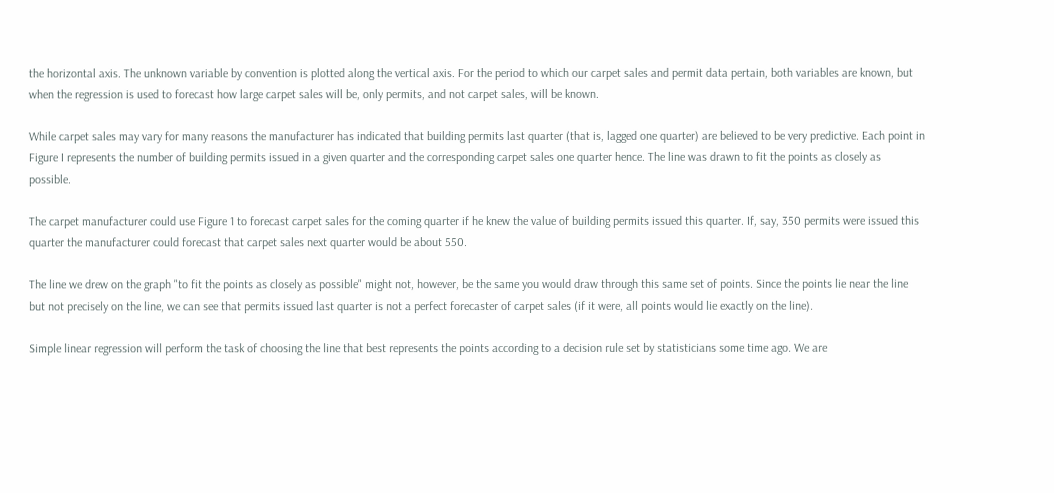the horizontal axis. The unknown variable by convention is plotted along the vertical axis. For the period to which our carpet sales and permit data pertain, both variables are known, but when the regression is used to forecast how large carpet sales will be, only permits, and not carpet sales, will be known.

While carpet sales may vary for many reasons the manufacturer has indicated that building permits last quarter (that is, lagged one quarter) are believed to be very predictive. Each point in Figure I represents the number of building permits issued in a given quarter and the corresponding carpet sales one quarter hence. The line was drawn to fit the points as closely as possible.

The carpet manufacturer could use Figure 1 to forecast carpet sales for the coming quarter if he knew the value of building permits issued this quarter. If, say, 350 permits were issued this quarter the manufacturer could forecast that carpet sales next quarter would be about 550.

The line we drew on the graph "to fit the points as closely as possible" might not, however, be the same you would draw through this same set of points. Since the points lie near the line but not precisely on the line, we can see that permits issued last quarter is not a perfect forecaster of carpet sales (if it were, all points would lie exactly on the line).

Simple linear regression will perform the task of choosing the line that best represents the points according to a decision rule set by statisticians some time ago. We are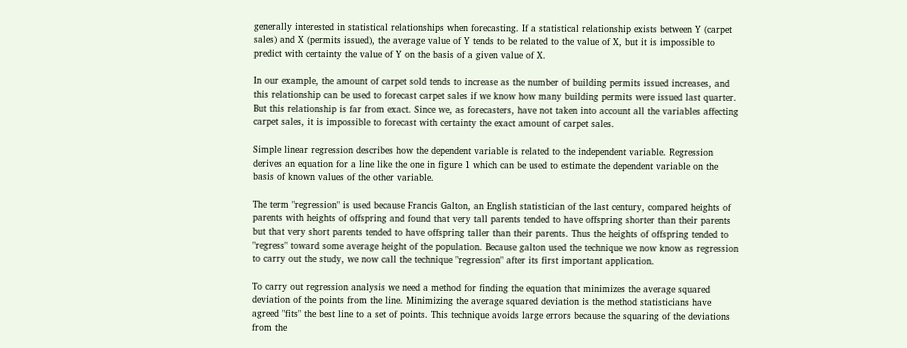generally interested in statistical relationships when forecasting. If a statistical relationship exists between Y (carpet sales) and X (permits issued), the average value of Y tends to be related to the value of X, but it is impossible to predict with certainty the value of Y on the basis of a given value of X.

In our example, the amount of carpet sold tends to increase as the number of building permits issued increases, and this relationship can be used to forecast carpet sales if we know how many building permits were issued last quarter. But this relationship is far from exact. Since we, as forecasters, have not taken into account all the variables affecting carpet sales, it is impossible to forecast with certainty the exact amount of carpet sales.

Simple linear regression describes how the dependent variable is related to the independent variable. Regression derives an equation for a line like the one in figure 1 which can be used to estimate the dependent variable on the basis of known values of the other variable.

The term "regression" is used because Francis Galton, an English statistician of the last century, compared heights of parents with heights of offspring and found that very tall parents tended to have offspring shorter than their parents but that very short parents tended to have offspring taller than their parents. Thus the heights of offspring tended to "regress" toward some average height of the population. Because galton used the technique we now know as regression to carry out the study, we now call the technique "regression" after its first important application.

To carry out regression analysis we need a method for finding the equation that minimizes the average squared deviation of the points from the line. Minimizing the average squared deviation is the method statisticians have agreed "fits" the best line to a set of points. This technique avoids large errors because the squaring of the deviations from the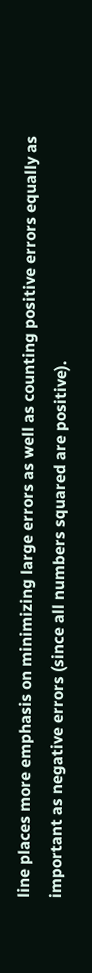line places more emphasis on minimizing large errors as well as counting positive errors equally as important as negative errors (since all numbers squared are positive).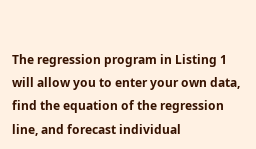The regression program in Listing 1 will allow you to enter your own data, find the equation of the regression line, and forecast individual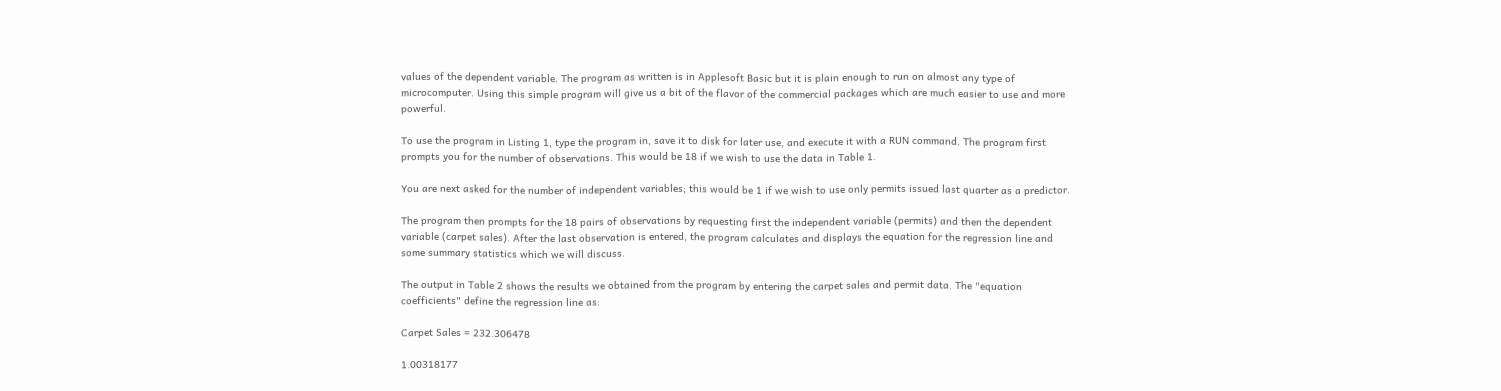values of the dependent variable. The program as written is in Applesoft Basic but it is plain enough to run on almost any type of microcomputer. Using this simple program will give us a bit of the flavor of the commercial packages which are much easier to use and more powerful.

To use the program in Listing 1, type the program in, save it to disk for later use, and execute it with a RUN command. The program first prompts you for the number of observations. This would be 18 if we wish to use the data in Table 1.

You are next asked for the number of independent variables; this would be 1 if we wish to use only permits issued last quarter as a predictor.

The program then prompts for the 18 pairs of observations by requesting first the independent variable (permits) and then the dependent variable (carpet sales). After the last observation is entered, the program calculates and displays the equation for the regression line and some summary statistics which we will discuss.

The output in Table 2 shows the results we obtained from the program by entering the carpet sales and permit data. The "equation coefficients" define the regression line as:

Carpet Sales = 232.306478

1.00318177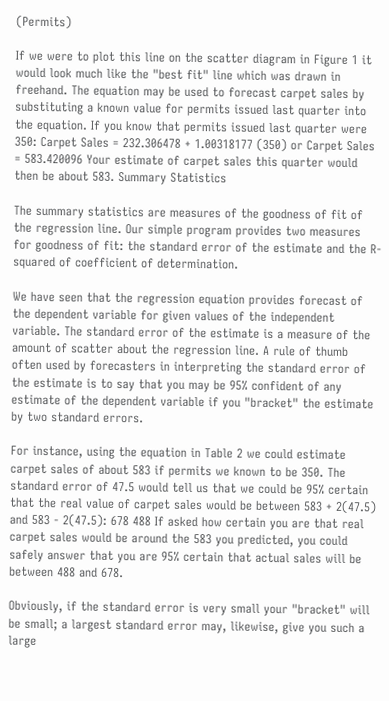(Permits)

If we were to plot this line on the scatter diagram in Figure 1 it would look much like the "best fit" line which was drawn in freehand. The equation may be used to forecast carpet sales by substituting a known value for permits issued last quarter into the equation. If you know that permits issued last quarter were 350: Carpet Sales = 232.306478 + 1.00318177 (350) or Carpet Sales = 583.420096 Your estimate of carpet sales this quarter would then be about 583. Summary Statistics

The summary statistics are measures of the goodness of fit of the regression line. Our simple program provides two measures for goodness of fit: the standard error of the estimate and the R-squared of coefficient of determination.

We have seen that the regression equation provides forecast of the dependent variable for given values of the independent variable. The standard error of the estimate is a measure of the amount of scatter about the regression line. A rule of thumb often used by forecasters in interpreting the standard error of the estimate is to say that you may be 95% confident of any estimate of the dependent variable if you "bracket" the estimate by two standard errors.

For instance, using the equation in Table 2 we could estimate carpet sales of about 583 if permits we known to be 350. The standard error of 47.5 would tell us that we could be 95% certain that the real value of carpet sales would be between 583 + 2(47.5) and 583 - 2(47.5): 678 488 If asked how certain you are that real carpet sales would be around the 583 you predicted, you could safely answer that you are 95% certain that actual sales will be between 488 and 678.

Obviously, if the standard error is very small your "bracket" will be small; a largest standard error may, likewise, give you such a large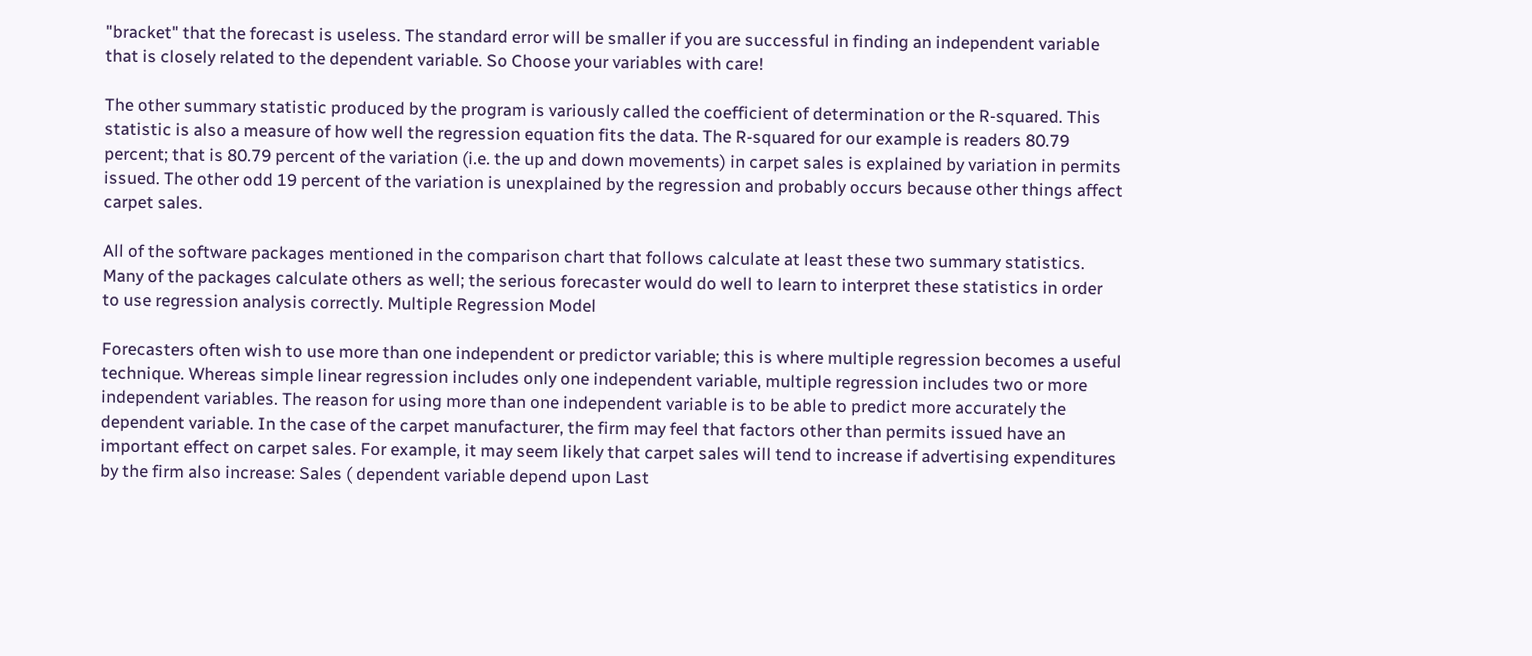"bracket" that the forecast is useless. The standard error will be smaller if you are successful in finding an independent variable that is closely related to the dependent variable. So Choose your variables with care!

The other summary statistic produced by the program is variously called the coefficient of determination or the R-squared. This statistic is also a measure of how well the regression equation fits the data. The R-squared for our example is readers 80.79 percent; that is 80.79 percent of the variation (i.e. the up and down movements) in carpet sales is explained by variation in permits issued. The other odd 19 percent of the variation is unexplained by the regression and probably occurs because other things affect carpet sales.

All of the software packages mentioned in the comparison chart that follows calculate at least these two summary statistics. Many of the packages calculate others as well; the serious forecaster would do well to learn to interpret these statistics in order to use regression analysis correctly. Multiple Regression Model

Forecasters often wish to use more than one independent or predictor variable; this is where multiple regression becomes a useful technique. Whereas simple linear regression includes only one independent variable, multiple regression includes two or more independent variables. The reason for using more than one independent variable is to be able to predict more accurately the dependent variable. In the case of the carpet manufacturer, the firm may feel that factors other than permits issued have an important effect on carpet sales. For example, it may seem likely that carpet sales will tend to increase if advertising expenditures by the firm also increase: Sales ( dependent variable depend upon Last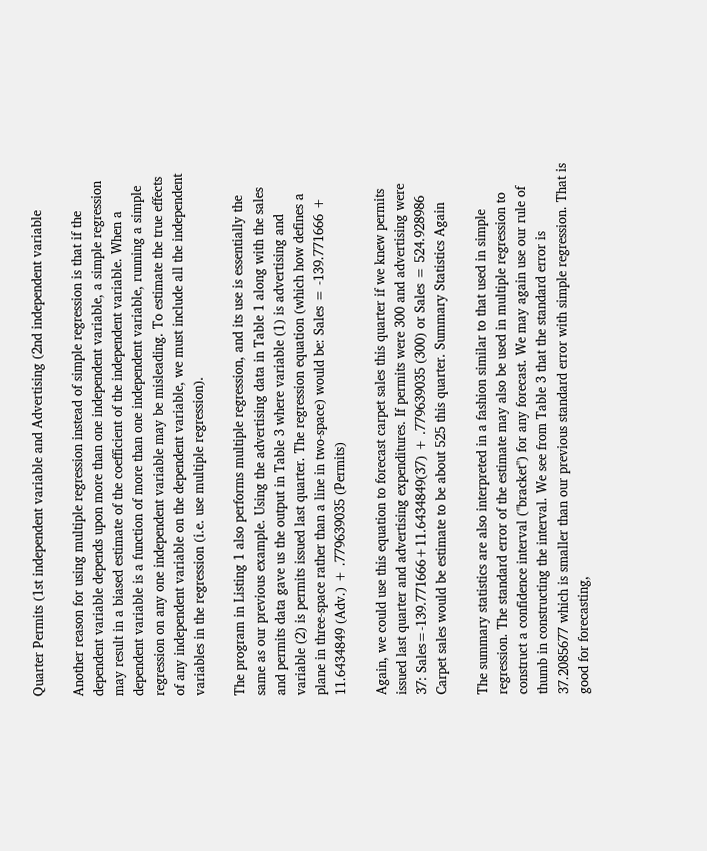Quarter Permits (1st independent variable and Advertising (2nd independent variable

Another reason for using multiple regression instead of simple regression is that if the dependent variable depends upon more than one independent variable, a simple regression may result in a biased estimate of the coefficient of the independent variable. When a dependent variable is a function of more than one independent variable, running a simple regression on any one independent variable may be misleading. To estimate the true effects of any independent variable on the dependent variable, we must include all the independent variables in the regression (i.e. use multiple regression).

The program in Listing 1 also performs multiple regression, and its use is essentially the same as our previous example. Using the advertising data in Table 1 along with the sales and permits data gave us the output in Table 3 where variable (1) is advertising and variable (2) is permits issued last quarter. The regression equation (which how defines a plane in three-space rather than a line in two-space) would be: Sales = -139.771666 + 11.6434849 (Adv.) + .779639035 (Permits)

Again, we could use this equation to forecast carpet sales this quarter if we knew permits issued last quarter and advertising expenditures. If permits were 300 and advertising were 37: Sales=-139.771666+11.6434849(37) + .779639035 (300) or Sales = 524.928986 Carpet sales would be estimate to be about 525 this quarter. Summary Statistics Again

The summary statistics are also interpreted in a fashion similar to that used in simple regression. The standard error of the estimate may also be used in multiple regression to construct a confidence interval ("bracket") for any forecast. We may again use our rule of thumb in constructing the interval. We see from Table 3 that the standard error is 37.2085677 which is smaller than our previous standard error with simple regression. That is good for forecasting,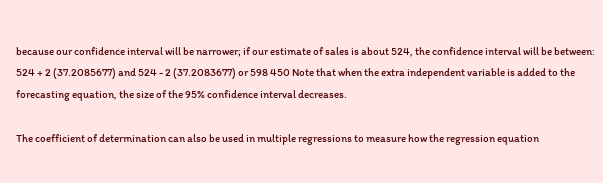because our confidence interval will be narrower; if our estimate of sales is about 524, the confidence interval will be between: 524 + 2 (37.2085677) and 524 - 2 (37.2083677) or 598 450 Note that when the extra independent variable is added to the forecasting equation, the size of the 95% confidence interval decreases.

The coefficient of determination can also be used in multiple regressions to measure how the regression equation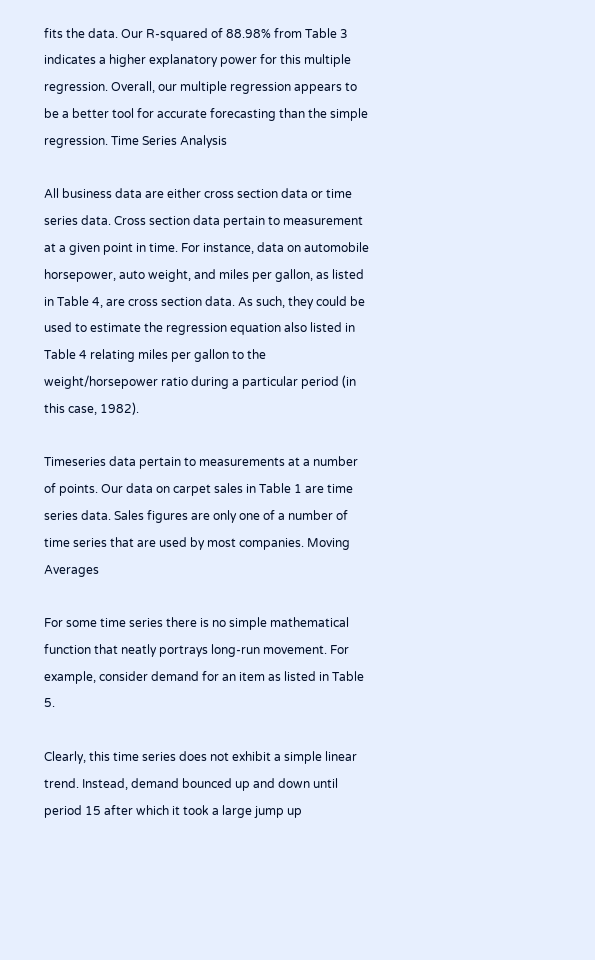fits the data. Our R-squared of 88.98% from Table 3 indicates a higher explanatory power for this multiple regression. Overall, our multiple regression appears to be a better tool for accurate forecasting than the simple regression. Time Series Analysis

All business data are either cross section data or time series data. Cross section data pertain to measurement at a given point in time. For instance, data on automobile horsepower, auto weight, and miles per gallon, as listed in Table 4, are cross section data. As such, they could be used to estimate the regression equation also listed in Table 4 relating miles per gallon to the weight/horsepower ratio during a particular period (in this case, 1982).

Timeseries data pertain to measurements at a number of points. Our data on carpet sales in Table 1 are time series data. Sales figures are only one of a number of time series that are used by most companies. Moving Averages

For some time series there is no simple mathematical function that neatly portrays long-run movement. For example, consider demand for an item as listed in Table 5.

Clearly, this time series does not exhibit a simple linear trend. Instead, demand bounced up and down until period 15 after which it took a large jump up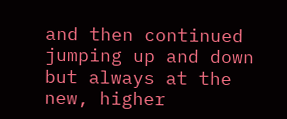and then continued jumping up and down but always at the new, higher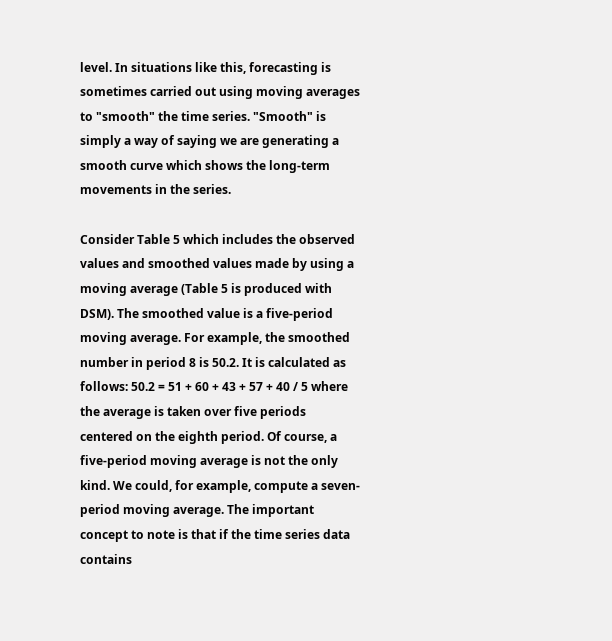level. In situations like this, forecasting is sometimes carried out using moving averages to "smooth" the time series. "Smooth" is simply a way of saying we are generating a smooth curve which shows the long-term movements in the series.

Consider Table 5 which includes the observed values and smoothed values made by using a moving average (Table 5 is produced with DSM). The smoothed value is a five-period moving average. For example, the smoothed number in period 8 is 50.2. It is calculated as follows: 50.2 = 51 + 60 + 43 + 57 + 40 / 5 where the average is taken over five periods centered on the eighth period. Of course, a five-period moving average is not the only kind. We could, for example, compute a seven-period moving average. The important concept to note is that if the time series data contains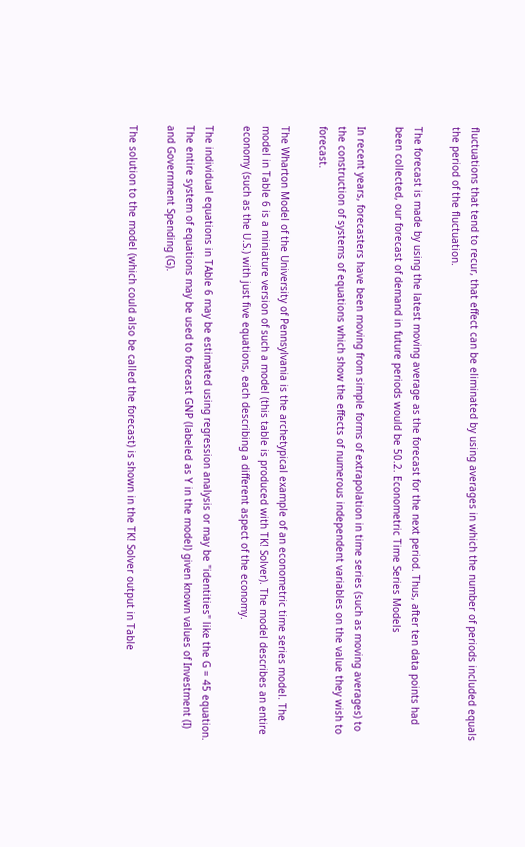fluctuations that tend to recur, that effect can be eliminated by using averages in which the number of periods included equals the period of the fluctuation.

The forecast is made by using the latest moving average as the forecast for the next period. Thus, after ten data points had been collected, our forecast of demand in future periods would be 50.2. Econometric Time Series Models

In recent years, forecasters have been moving from simple forms of extrapolation in time series (such as moving averages) to the construction of systems of equations which show the effects of numerous independent variables on the value they wish to forecast.

The Wharton Model of the University of Pennsylvania is the archetypical example of an econometric time series model. The model in Table 6 is a miniature version of such a model (this table is produced with TK! Solver). The model describes an entire economy (such as the U.S.) with just five equations, each describing a different aspect of the economy.

The individual equations in TAble 6 may be estimated using regression analysis or may be "identities" like the G = 45 equation. The entire system of equations may be used to forecast GNP (labeled as Y in the model) given known values of Investment (I) and Government Spending (G).

The solution to the model (which could also be called the forecast) is shown in the TK! Solver output in Table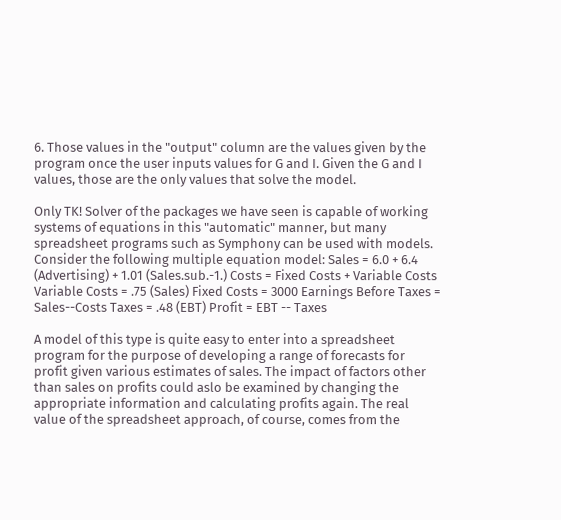6. Those values in the "output" column are the values given by the program once the user inputs values for G and I. Given the G and I values, those are the only values that solve the model.

Only TK! Solver of the packages we have seen is capable of working systems of equations in this "automatic" manner, but many spreadsheet programs such as Symphony can be used with models. Consider the following multiple equation model: Sales = 6.0 + 6.4 (Advertising) + 1.01 (Sales.sub.-1.) Costs = Fixed Costs + Variable Costs Variable Costs = .75 (Sales) Fixed Costs = 3000 Earnings Before Taxes = Sales--Costs Taxes = .48 (EBT) Profit = EBT -- Taxes

A model of this type is quite easy to enter into a spreadsheet program for the purpose of developing a range of forecasts for profit given various estimates of sales. The impact of factors other than sales on profits could aslo be examined by changing the appropriate information and calculating profits again. The real value of the spreadsheet approach, of course, comes from the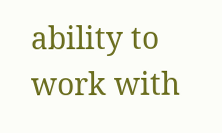ability to work with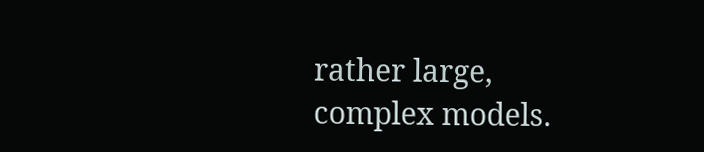rather large, complex models.